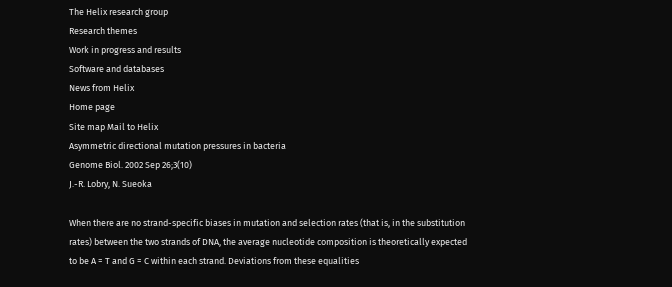The Helix research group
Research themes
Work in progress and results
Software and databases
News from Helix
Home page
Site map Mail to Helix
Asymmetric directional mutation pressures in bacteria
Genome Biol. 2002 Sep 26;3(10)
J.-R. Lobry, N. Sueoka

When there are no strand-specific biases in mutation and selection rates (that is, in the substitution rates) between the two strands of DNA, the average nucleotide composition is theoretically expected to be A = T and G = C within each strand. Deviations from these equalities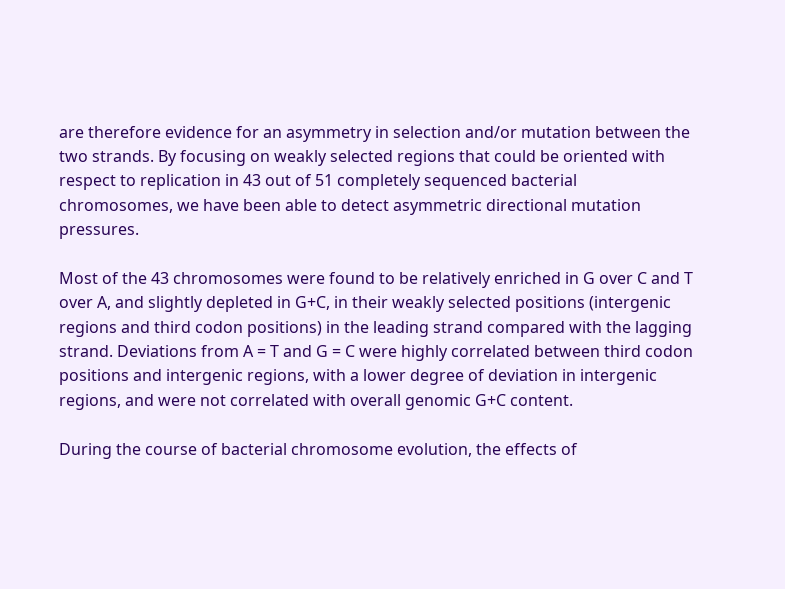are therefore evidence for an asymmetry in selection and/or mutation between the two strands. By focusing on weakly selected regions that could be oriented with respect to replication in 43 out of 51 completely sequenced bacterial chromosomes, we have been able to detect asymmetric directional mutation pressures.

Most of the 43 chromosomes were found to be relatively enriched in G over C and T over A, and slightly depleted in G+C, in their weakly selected positions (intergenic regions and third codon positions) in the leading strand compared with the lagging strand. Deviations from A = T and G = C were highly correlated between third codon positions and intergenic regions, with a lower degree of deviation in intergenic regions, and were not correlated with overall genomic G+C content.

During the course of bacterial chromosome evolution, the effects of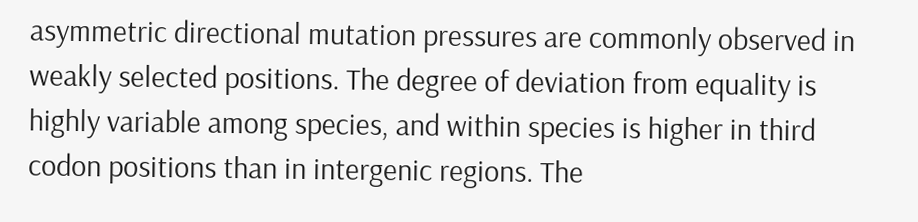asymmetric directional mutation pressures are commonly observed in weakly selected positions. The degree of deviation from equality is highly variable among species, and within species is higher in third codon positions than in intergenic regions. The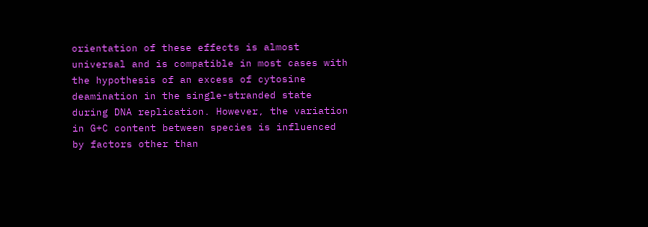orientation of these effects is almost universal and is compatible in most cases with the hypothesis of an excess of cytosine deamination in the single-stranded state during DNA replication. However, the variation in G+C content between species is influenced by factors other than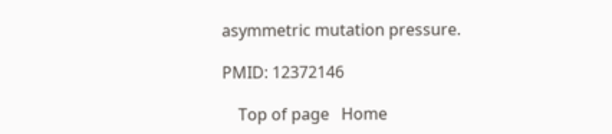asymmetric mutation pressure.

PMID: 12372146

    Top of page   Home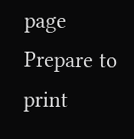page  Prepare to print